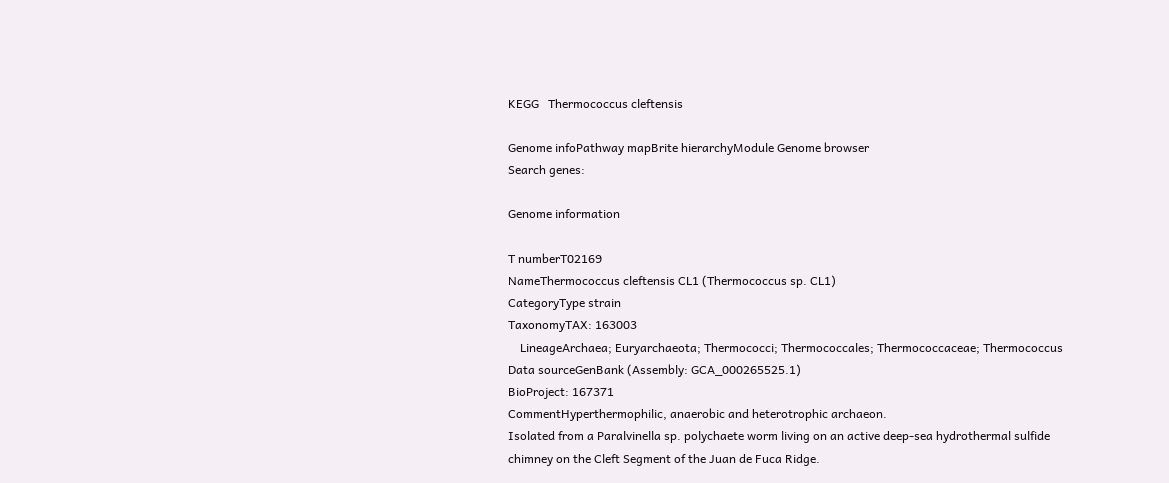KEGG   Thermococcus cleftensis

Genome infoPathway mapBrite hierarchyModule Genome browser
Search genes:

Genome information

T numberT02169
NameThermococcus cleftensis CL1 (Thermococcus sp. CL1)
CategoryType strain
TaxonomyTAX: 163003
    LineageArchaea; Euryarchaeota; Thermococci; Thermococcales; Thermococcaceae; Thermococcus
Data sourceGenBank (Assembly: GCA_000265525.1)
BioProject: 167371
CommentHyperthermophilic, anaerobic and heterotrophic archaeon.
Isolated from a Paralvinella sp. polychaete worm living on an active deep-sea hydrothermal sulfide chimney on the Cleft Segment of the Juan de Fuca Ridge.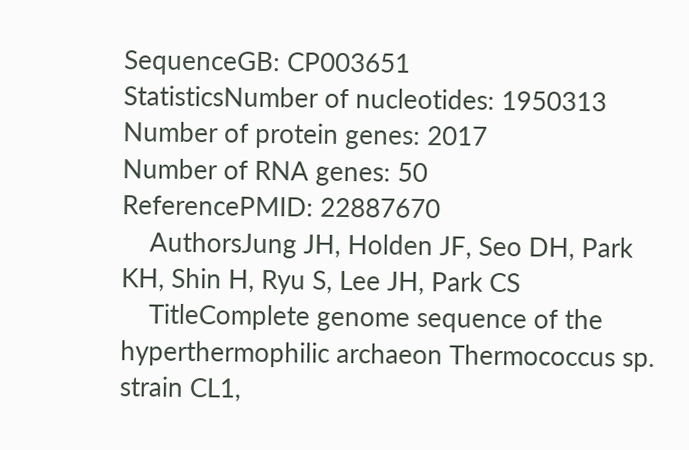SequenceGB: CP003651
StatisticsNumber of nucleotides: 1950313
Number of protein genes: 2017
Number of RNA genes: 50
ReferencePMID: 22887670
    AuthorsJung JH, Holden JF, Seo DH, Park KH, Shin H, Ryu S, Lee JH, Park CS
    TitleComplete genome sequence of the hyperthermophilic archaeon Thermococcus sp. strain CL1,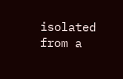isolated from a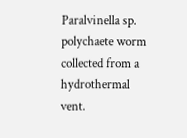Paralvinella sp. polychaete worm collected from a hydrothermal vent.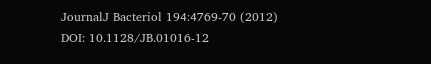JournalJ Bacteriol 194:4769-70 (2012)
DOI: 10.1128/JB.01016-12